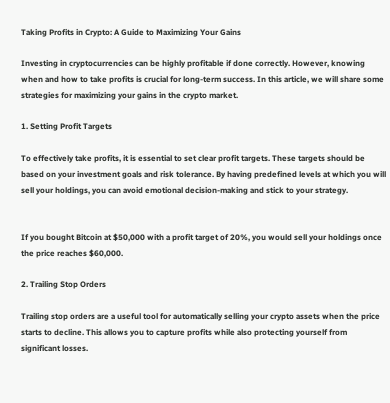Taking Profits in Crypto: A Guide to Maximizing Your Gains

Investing in cryptocurrencies can be highly profitable if done correctly. However, knowing when and how to take profits is crucial for long-term success. In this article, we will share some strategies for maximizing your gains in the crypto market.

1. Setting Profit Targets

To effectively take profits, it is essential to set clear profit targets. These targets should be based on your investment goals and risk tolerance. By having predefined levels at which you will sell your holdings, you can avoid emotional decision-making and stick to your strategy.


If you bought Bitcoin at $50,000 with a profit target of 20%, you would sell your holdings once the price reaches $60,000.

2. Trailing Stop Orders

Trailing stop orders are a useful tool for automatically selling your crypto assets when the price starts to decline. This allows you to capture profits while also protecting yourself from significant losses.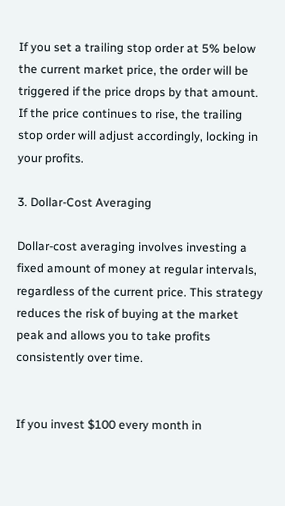If you set a trailing stop order at 5% below the current market price, the order will be triggered if the price drops by that amount. If the price continues to rise, the trailing stop order will adjust accordingly, locking in your profits.

3. Dollar-Cost Averaging

Dollar-cost averaging involves investing a fixed amount of money at regular intervals, regardless of the current price. This strategy reduces the risk of buying at the market peak and allows you to take profits consistently over time.


If you invest $100 every month in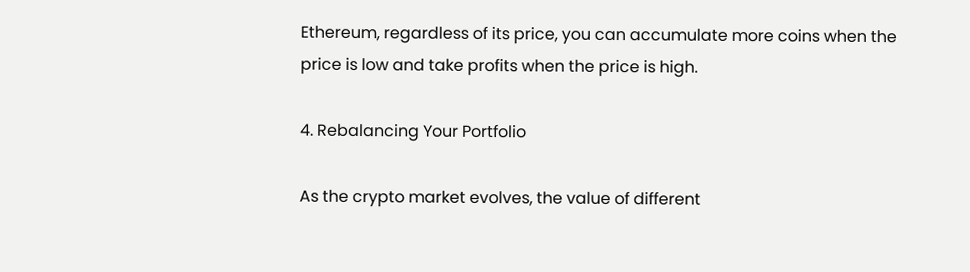Ethereum, regardless of its price, you can accumulate more coins when the price is low and take profits when the price is high.

4. Rebalancing Your Portfolio

As the crypto market evolves, the value of different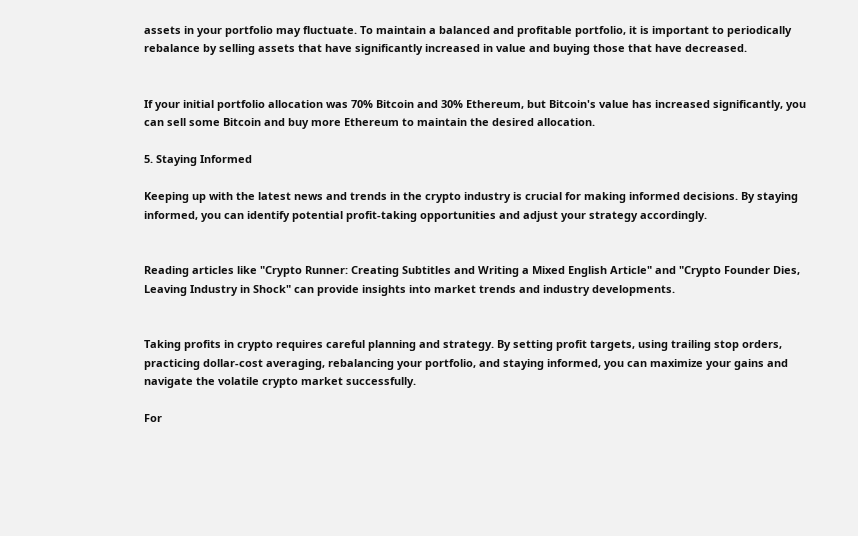assets in your portfolio may fluctuate. To maintain a balanced and profitable portfolio, it is important to periodically rebalance by selling assets that have significantly increased in value and buying those that have decreased.


If your initial portfolio allocation was 70% Bitcoin and 30% Ethereum, but Bitcoin's value has increased significantly, you can sell some Bitcoin and buy more Ethereum to maintain the desired allocation.

5. Staying Informed

Keeping up with the latest news and trends in the crypto industry is crucial for making informed decisions. By staying informed, you can identify potential profit-taking opportunities and adjust your strategy accordingly.


Reading articles like "Crypto Runner: Creating Subtitles and Writing a Mixed English Article" and "Crypto Founder Dies, Leaving Industry in Shock" can provide insights into market trends and industry developments.


Taking profits in crypto requires careful planning and strategy. By setting profit targets, using trailing stop orders, practicing dollar-cost averaging, rebalancing your portfolio, and staying informed, you can maximize your gains and navigate the volatile crypto market successfully.

For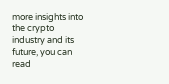more insights into the crypto industry and its future, you can read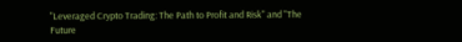"Leveraged Crypto Trading: The Path to Profit and Risk" and "The Future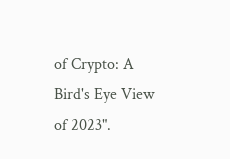of Crypto: A Bird's Eye View of 2023".